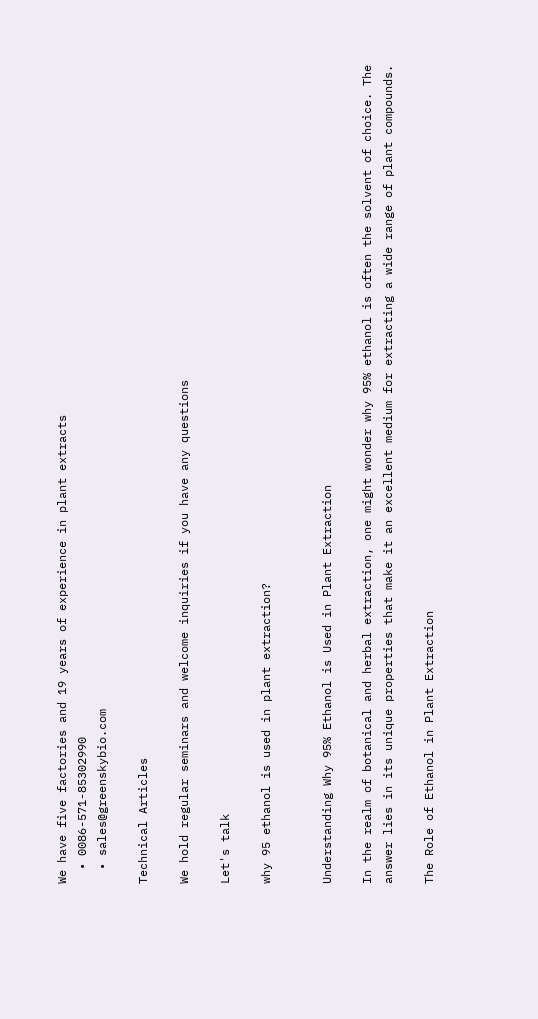We have five factories and 19 years of experience in plant extracts
  • 0086-571-85302990
  • sales@greenskybio.com

Technical Articles

We hold regular seminars and welcome inquiries if you have any questions

Let's talk

why 95 ethanol is used in plant extraction?


Understanding Why 95% Ethanol is Used in Plant Extraction

In the realm of botanical and herbal extraction, one might wonder why 95% ethanol is often the solvent of choice. The answer lies in its unique properties that make it an excellent medium for extracting a wide range of plant compounds.

The Role of Ethanol in Plant Extraction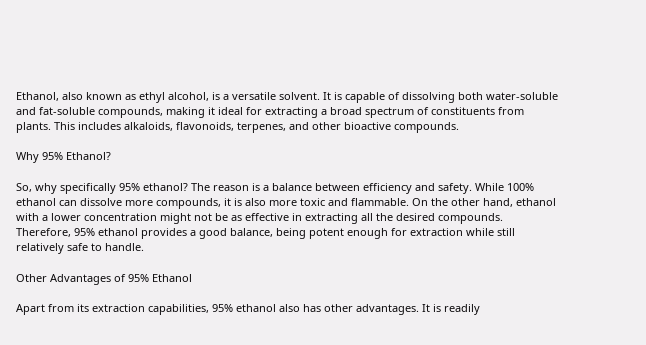Ethanol, also known as ethyl alcohol, is a versatile solvent. It is capable of dissolving both water-soluble and fat-soluble compounds, making it ideal for extracting a broad spectrum of constituents from plants. This includes alkaloids, flavonoids, terpenes, and other bioactive compounds.

Why 95% Ethanol?

So, why specifically 95% ethanol? The reason is a balance between efficiency and safety. While 100% ethanol can dissolve more compounds, it is also more toxic and flammable. On the other hand, ethanol with a lower concentration might not be as effective in extracting all the desired compounds. Therefore, 95% ethanol provides a good balance, being potent enough for extraction while still relatively safe to handle.

Other Advantages of 95% Ethanol

Apart from its extraction capabilities, 95% ethanol also has other advantages. It is readily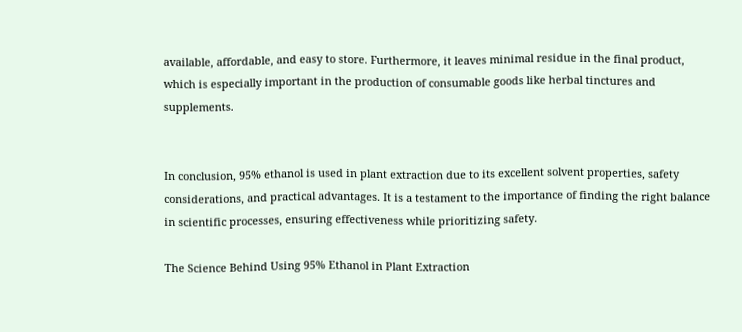available, affordable, and easy to store. Furthermore, it leaves minimal residue in the final product, which is especially important in the production of consumable goods like herbal tinctures and supplements.


In conclusion, 95% ethanol is used in plant extraction due to its excellent solvent properties, safety considerations, and practical advantages. It is a testament to the importance of finding the right balance in scientific processes, ensuring effectiveness while prioritizing safety.

The Science Behind Using 95% Ethanol in Plant Extraction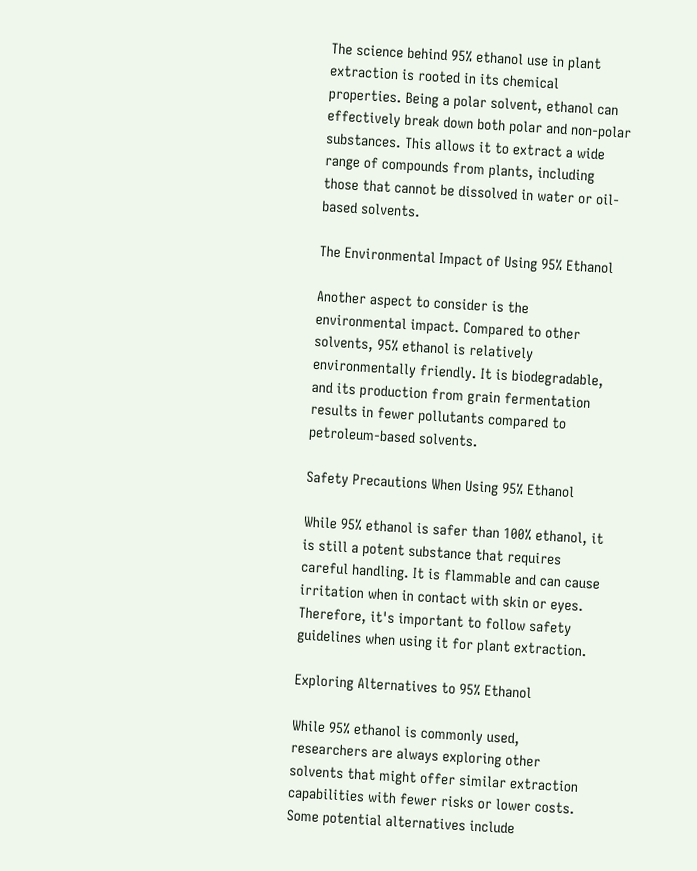The science behind 95% ethanol use in plant extraction is rooted in its chemical properties. Being a polar solvent, ethanol can effectively break down both polar and non-polar substances. This allows it to extract a wide range of compounds from plants, including those that cannot be dissolved in water or oil-based solvents.

The Environmental Impact of Using 95% Ethanol

Another aspect to consider is the environmental impact. Compared to other solvents, 95% ethanol is relatively environmentally friendly. It is biodegradable, and its production from grain fermentation results in fewer pollutants compared to petroleum-based solvents.

Safety Precautions When Using 95% Ethanol

While 95% ethanol is safer than 100% ethanol, it is still a potent substance that requires careful handling. It is flammable and can cause irritation when in contact with skin or eyes. Therefore, it's important to follow safety guidelines when using it for plant extraction.

Exploring Alternatives to 95% Ethanol

While 95% ethanol is commonly used, researchers are always exploring other solvents that might offer similar extraction capabilities with fewer risks or lower costs. Some potential alternatives include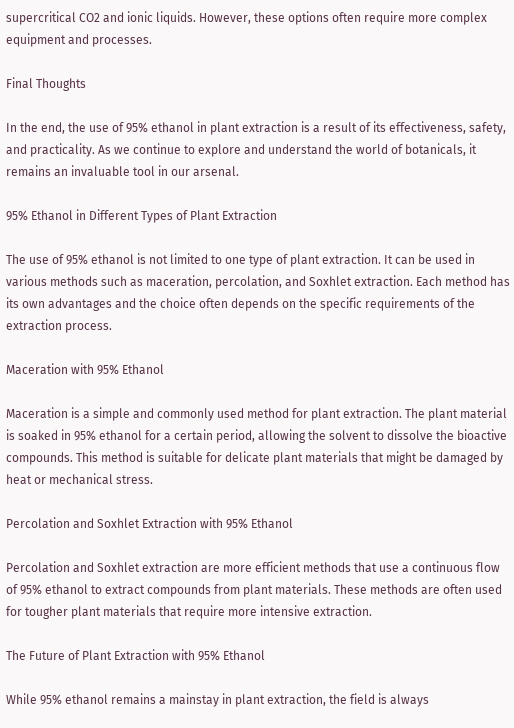supercritical CO2 and ionic liquids. However, these options often require more complex equipment and processes.

Final Thoughts

In the end, the use of 95% ethanol in plant extraction is a result of its effectiveness, safety, and practicality. As we continue to explore and understand the world of botanicals, it remains an invaluable tool in our arsenal.

95% Ethanol in Different Types of Plant Extraction

The use of 95% ethanol is not limited to one type of plant extraction. It can be used in various methods such as maceration, percolation, and Soxhlet extraction. Each method has its own advantages and the choice often depends on the specific requirements of the extraction process.

Maceration with 95% Ethanol

Maceration is a simple and commonly used method for plant extraction. The plant material is soaked in 95% ethanol for a certain period, allowing the solvent to dissolve the bioactive compounds. This method is suitable for delicate plant materials that might be damaged by heat or mechanical stress.

Percolation and Soxhlet Extraction with 95% Ethanol

Percolation and Soxhlet extraction are more efficient methods that use a continuous flow of 95% ethanol to extract compounds from plant materials. These methods are often used for tougher plant materials that require more intensive extraction.

The Future of Plant Extraction with 95% Ethanol

While 95% ethanol remains a mainstay in plant extraction, the field is always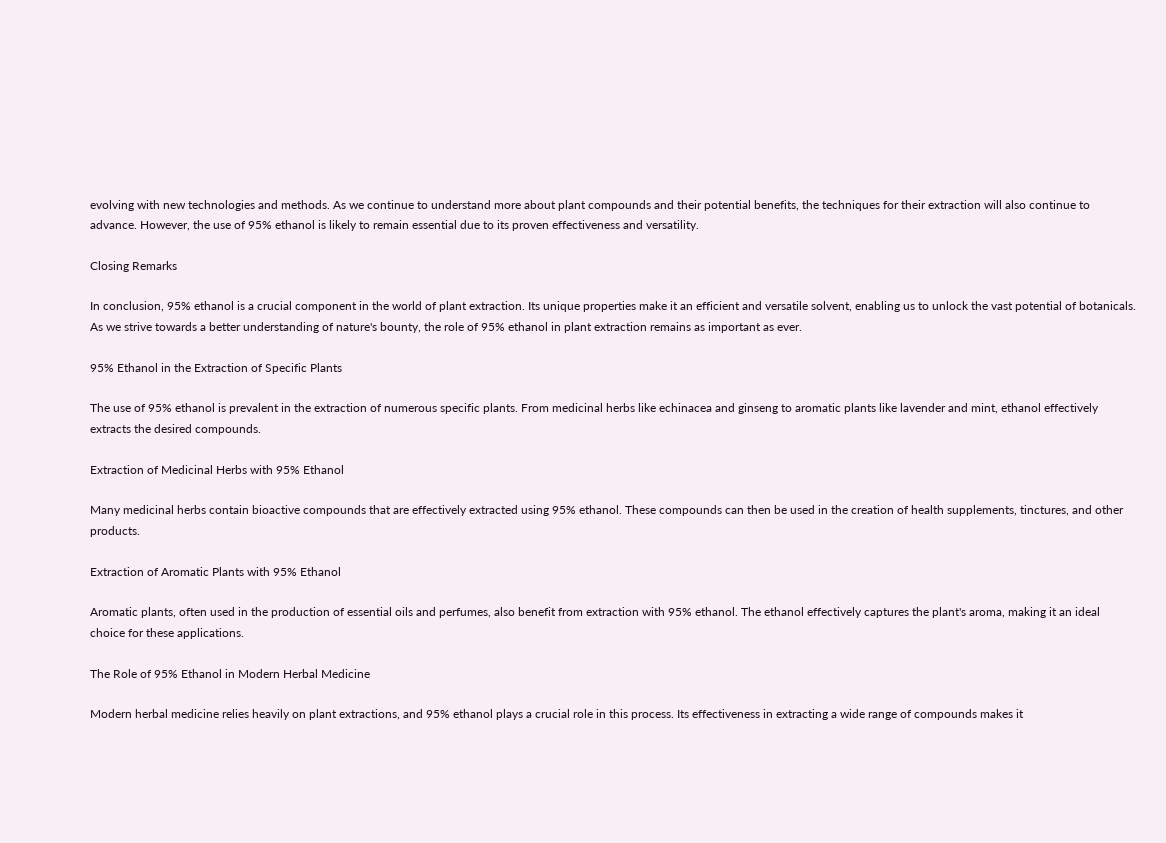evolving with new technologies and methods. As we continue to understand more about plant compounds and their potential benefits, the techniques for their extraction will also continue to advance. However, the use of 95% ethanol is likely to remain essential due to its proven effectiveness and versatility.

Closing Remarks

In conclusion, 95% ethanol is a crucial component in the world of plant extraction. Its unique properties make it an efficient and versatile solvent, enabling us to unlock the vast potential of botanicals. As we strive towards a better understanding of nature's bounty, the role of 95% ethanol in plant extraction remains as important as ever.

95% Ethanol in the Extraction of Specific Plants

The use of 95% ethanol is prevalent in the extraction of numerous specific plants. From medicinal herbs like echinacea and ginseng to aromatic plants like lavender and mint, ethanol effectively extracts the desired compounds.

Extraction of Medicinal Herbs with 95% Ethanol

Many medicinal herbs contain bioactive compounds that are effectively extracted using 95% ethanol. These compounds can then be used in the creation of health supplements, tinctures, and other products.

Extraction of Aromatic Plants with 95% Ethanol

Aromatic plants, often used in the production of essential oils and perfumes, also benefit from extraction with 95% ethanol. The ethanol effectively captures the plant's aroma, making it an ideal choice for these applications.

The Role of 95% Ethanol in Modern Herbal Medicine

Modern herbal medicine relies heavily on plant extractions, and 95% ethanol plays a crucial role in this process. Its effectiveness in extracting a wide range of compounds makes it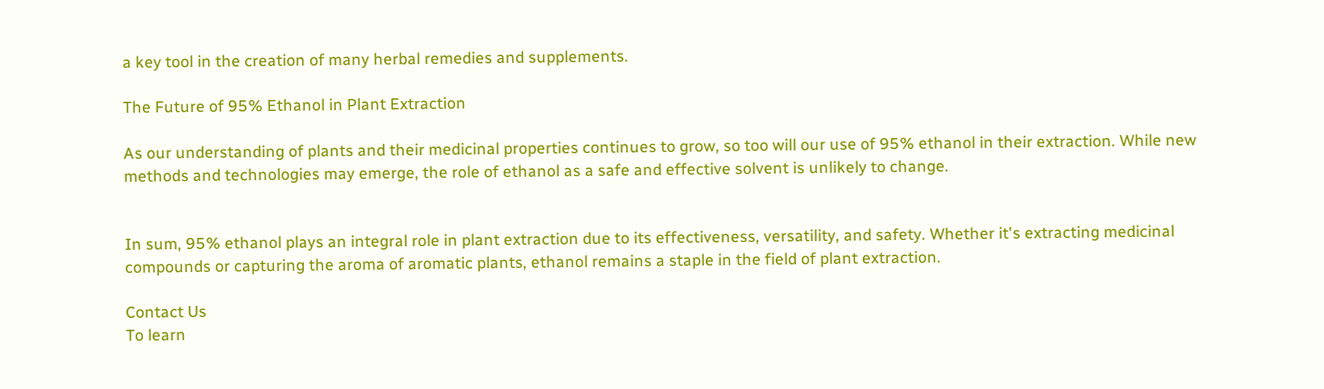a key tool in the creation of many herbal remedies and supplements.

The Future of 95% Ethanol in Plant Extraction

As our understanding of plants and their medicinal properties continues to grow, so too will our use of 95% ethanol in their extraction. While new methods and technologies may emerge, the role of ethanol as a safe and effective solvent is unlikely to change.


In sum, 95% ethanol plays an integral role in plant extraction due to its effectiveness, versatility, and safety. Whether it's extracting medicinal compounds or capturing the aroma of aromatic plants, ethanol remains a staple in the field of plant extraction.

Contact Us
To learn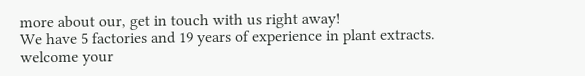more about our, get in touch with us right away!
We have 5 factories and 19 years of experience in plant extracts. welcome your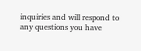inquiries and will respond to any questions you have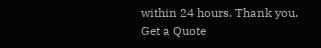within 24 hours. Thank you.
Get a Quote